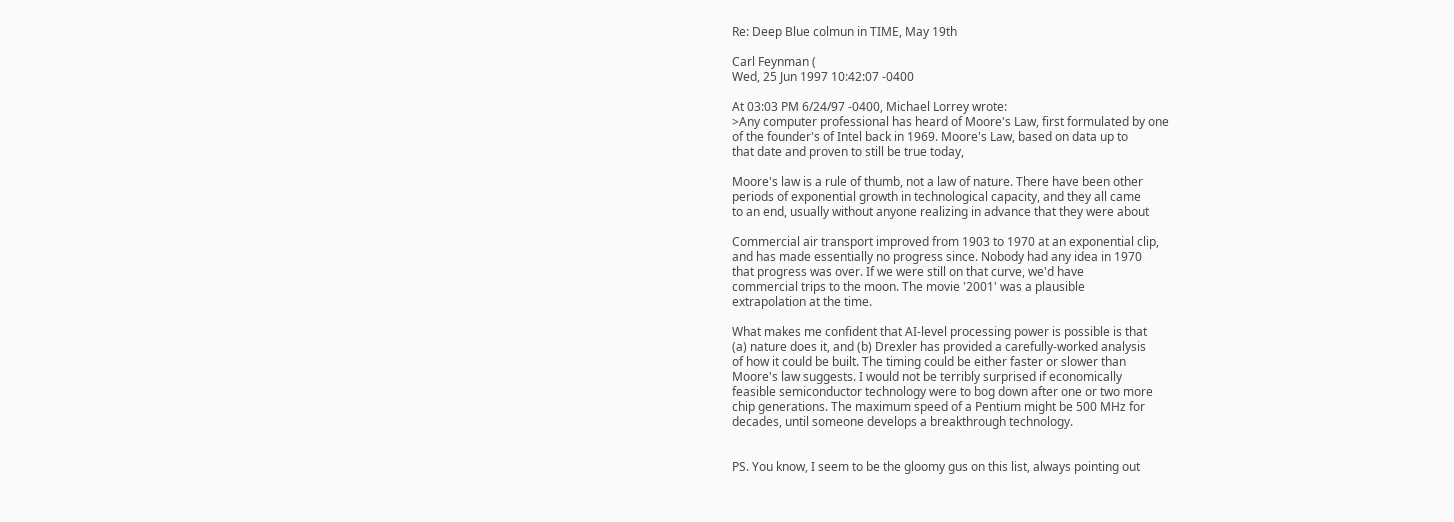Re: Deep Blue colmun in TIME, May 19th

Carl Feynman (
Wed, 25 Jun 1997 10:42:07 -0400

At 03:03 PM 6/24/97 -0400, Michael Lorrey wrote:
>Any computer professional has heard of Moore's Law, first formulated by one
of the founder's of Intel back in 1969. Moore's Law, based on data up to
that date and proven to still be true today,

Moore's law is a rule of thumb, not a law of nature. There have been other
periods of exponential growth in technological capacity, and they all came
to an end, usually without anyone realizing in advance that they were about

Commercial air transport improved from 1903 to 1970 at an exponential clip,
and has made essentially no progress since. Nobody had any idea in 1970
that progress was over. If we were still on that curve, we'd have
commercial trips to the moon. The movie '2001' was a plausible
extrapolation at the time.

What makes me confident that AI-level processing power is possible is that
(a) nature does it, and (b) Drexler has provided a carefully-worked analysis
of how it could be built. The timing could be either faster or slower than
Moore's law suggests. I would not be terribly surprised if economically
feasible semiconductor technology were to bog down after one or two more
chip generations. The maximum speed of a Pentium might be 500 MHz for
decades, until someone develops a breakthrough technology.


PS. You know, I seem to be the gloomy gus on this list, always pointing out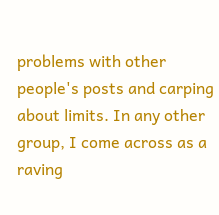problems with other people's posts and carping about limits. In any other
group, I come across as a raving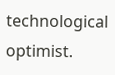technological optimist.